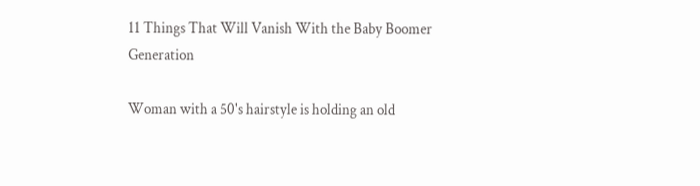11 Things That Will Vanish With the Baby Boomer Generation

Woman with a 50's hairstyle is holding an old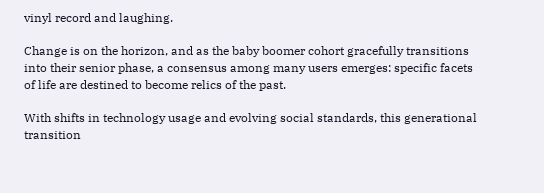vinyl record and laughing.

Change is on the horizon, and as the baby boomer cohort gracefully transitions into their senior phase, a consensus among many users emerges: specific facets of life are destined to become relics of the past.

With shifts in technology usage and evolving social standards, this generational transition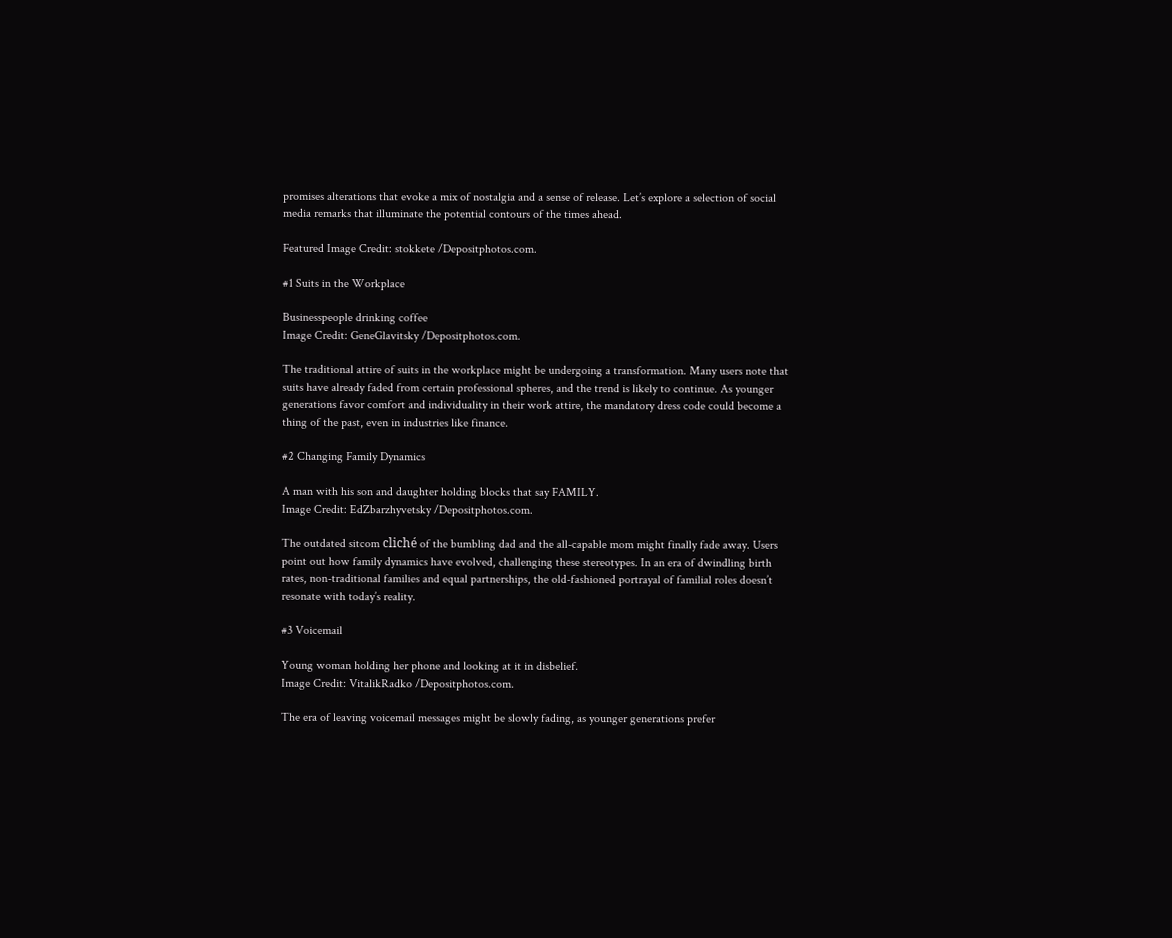promises alterations that evoke a mix of nostalgia and a sense of release. Let’s explore a selection of social media remarks that illuminate the potential contours of the times ahead.

Featured Image Credit: stokkete /Depositphotos.com.

#1 Suits in the Workplace

Businesspeople drinking coffee
Image Credit: GeneGlavitsky /Depositphotos.com.

The traditional attire of suits in the workplace might be undergoing a transformation. Many users note that suits have already faded from certain professional spheres, and the trend is likely to continue. As younger generations favor comfort and individuality in their work attire, the mandatory dress code could become a thing of the past, even in industries like finance.

#2 Changing Family Dynamics

A man with his son and daughter holding blocks that say FAMILY.
Image Credit: EdZbarzhyvetsky /Depositphotos.com.

The outdated sitcom cliché of the bumbling dad and the all-capable mom might finally fade away. Users point out how family dynamics have evolved, challenging these stereotypes. In an era of dwindling birth rates, non-traditional families and equal partnerships, the old-fashioned portrayal of familial roles doesn’t resonate with today’s reality.

#3 Voicemail

Young woman holding her phone and looking at it in disbelief.
Image Credit: VitalikRadko /Depositphotos.com.

The era of leaving voicemail messages might be slowly fading, as younger generations prefer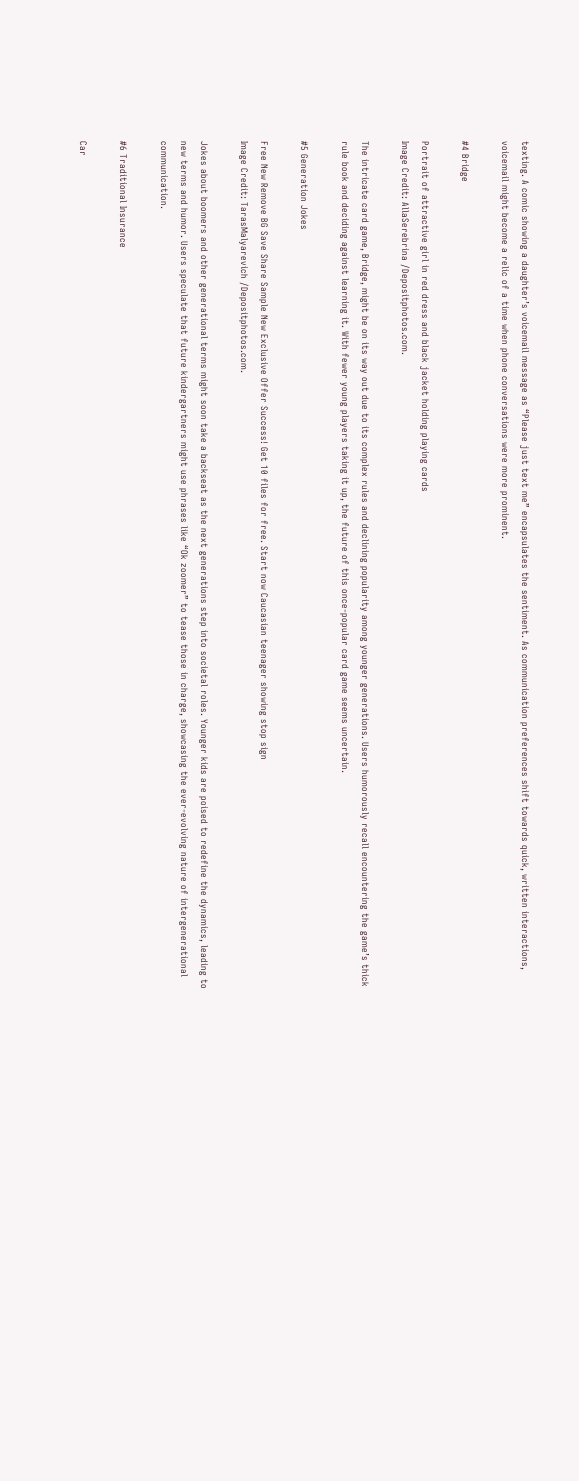texting. A comic showing a daughter’s voicemail message as “Please just text me” encapsulates the sentiment. As communication preferences shift towards quick, written interactions, voicemail might become a relic of a time when phone conversations were more prominent.

#4 Bridge

Portrait of attractive girl in red dress and black jacket holding playing cards
Image Credit: AllaSerebrina /Depositphotos.com.

The intricate card game, Bridge, might be on its way out due to its complex rules and declining popularity among younger generations. Users humorously recall encountering the game’s thick rule book and deciding against learning it. With fewer young players taking it up, the future of this once-popular card game seems uncertain.

#5 Generation Jokes

Free New Remove BG Save Share Sample New Exclusive Offer Success! Get 10 files for free. Start now Caucasian teenager showing stop sign
Image Credit: TarasMalyarevich /Depositphotos.com.

Jokes about boomers and other generational terms might soon take a backseat as the next generations step into societal roles. Younger kids are poised to redefine the dynamics, leading to new terms and humor. Users speculate that future kindergartners might use phrases like “Ok zoomer” to tease those in charge, showcasing the ever-evolving nature of intergenerational communication.

#6 Traditional Insurance

Car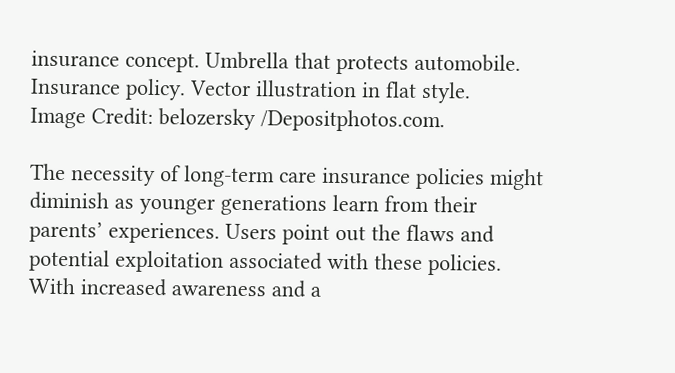insurance concept. Umbrella that protects automobile. Insurance policy. Vector illustration in flat style.
Image Credit: belozersky /Depositphotos.com.

The necessity of long-term care insurance policies might diminish as younger generations learn from their parents’ experiences. Users point out the flaws and potential exploitation associated with these policies. With increased awareness and a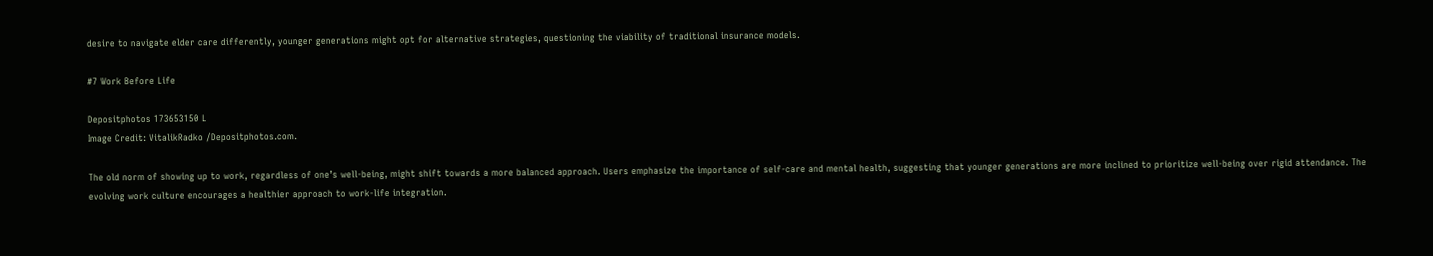desire to navigate elder care differently, younger generations might opt for alternative strategies, questioning the viability of traditional insurance models.

#7 Work Before Life

Depositphotos 173653150 L
Image Credit: VitalikRadko /Depositphotos.com.

The old norm of showing up to work, regardless of one’s well-being, might shift towards a more balanced approach. Users emphasize the importance of self-care and mental health, suggesting that younger generations are more inclined to prioritize well-being over rigid attendance. The evolving work culture encourages a healthier approach to work-life integration.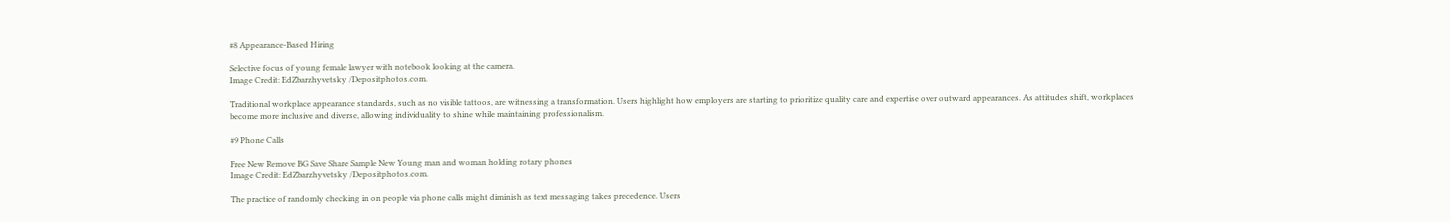#8 Appearance-Based Hiring

Selective focus of young female lawyer with notebook looking at the camera.
Image Credit: EdZbarzhyvetsky /Depositphotos.com.

Traditional workplace appearance standards, such as no visible tattoos, are witnessing a transformation. Users highlight how employers are starting to prioritize quality care and expertise over outward appearances. As attitudes shift, workplaces become more inclusive and diverse, allowing individuality to shine while maintaining professionalism.

#9 Phone Calls

Free New Remove BG Save Share Sample New Young man and woman holding rotary phones
Image Credit: EdZbarzhyvetsky /Depositphotos.com.

The practice of randomly checking in on people via phone calls might diminish as text messaging takes precedence. Users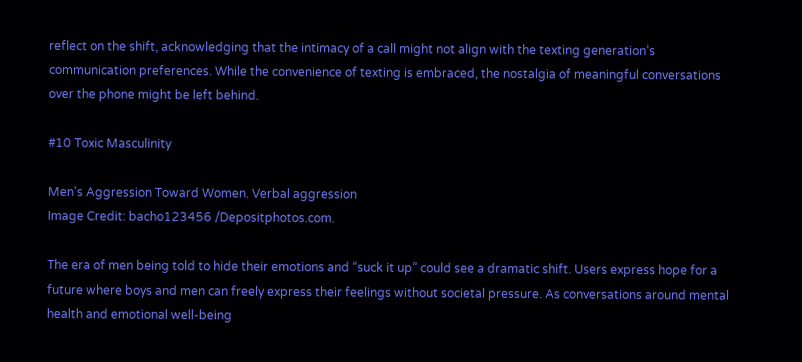reflect on the shift, acknowledging that the intimacy of a call might not align with the texting generation’s communication preferences. While the convenience of texting is embraced, the nostalgia of meaningful conversations over the phone might be left behind.

#10 Toxic Masculinity

Men's Aggression Toward Women. Verbal aggression
Image Credit: bacho123456 /Depositphotos.com.

The era of men being told to hide their emotions and “suck it up” could see a dramatic shift. Users express hope for a future where boys and men can freely express their feelings without societal pressure. As conversations around mental health and emotional well-being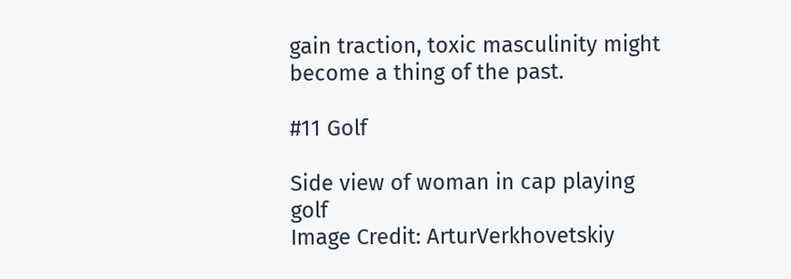gain traction, toxic masculinity might become a thing of the past.

#11 Golf

Side view of woman in cap playing golf
Image Credit: ArturVerkhovetskiy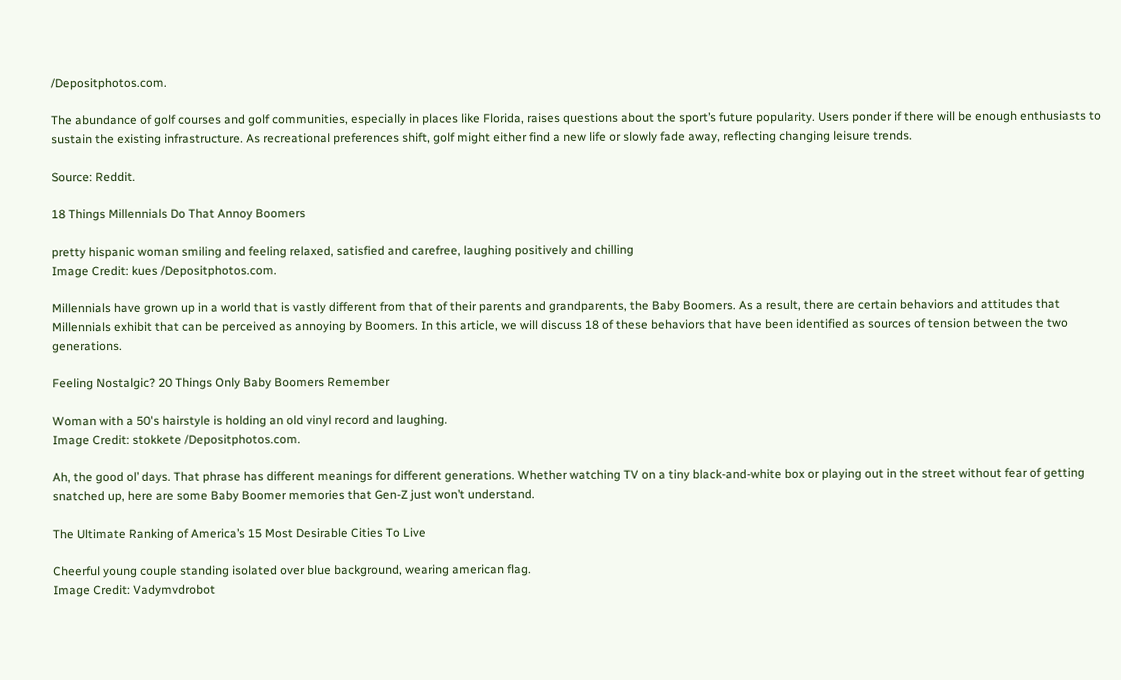/Depositphotos.com.

The abundance of golf courses and golf communities, especially in places like Florida, raises questions about the sport’s future popularity. Users ponder if there will be enough enthusiasts to sustain the existing infrastructure. As recreational preferences shift, golf might either find a new life or slowly fade away, reflecting changing leisure trends.

Source: Reddit.

18 Things Millennials Do That Annoy Boomers

pretty hispanic woman smiling and feeling relaxed, satisfied and carefree, laughing positively and chilling
Image Credit: kues /Depositphotos.com.

Millennials have grown up in a world that is vastly different from that of their parents and grandparents, the Baby Boomers. As a result, there are certain behaviors and attitudes that Millennials exhibit that can be perceived as annoying by Boomers. In this article, we will discuss 18 of these behaviors that have been identified as sources of tension between the two generations.

Feeling Nostalgic? 20 Things Only Baby Boomers Remember

Woman with a 50's hairstyle is holding an old vinyl record and laughing.
Image Credit: stokkete /Depositphotos.com.

Ah, the good ol’ days. That phrase has different meanings for different generations. Whether watching TV on a tiny black-and-white box or playing out in the street without fear of getting snatched up, here are some Baby Boomer memories that Gen-Z just won’t understand.

The Ultimate Ranking of America’s 15 Most Desirable Cities To Live

Cheerful young couple standing isolated over blue background, wearing american flag.
Image Credit: Vadymvdrobot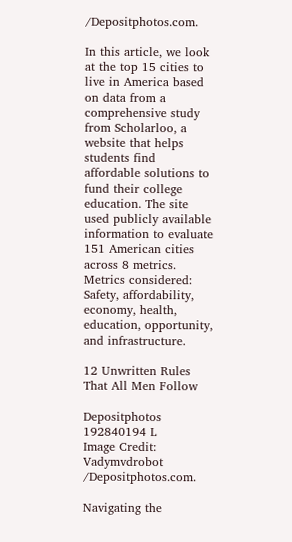/Depositphotos.com.

In this article, we look at the top 15 cities to live in America based on data from a comprehensive study from Scholarloo, a website that helps students find affordable solutions to fund their college education. The site used publicly available information to evaluate 151 American cities across 8 metrics. Metrics considered: Safety, affordability, economy, health, education, opportunity, and infrastructure.

12 Unwritten Rules That All Men Follow

Depositphotos 192840194 L
Image Credit: Vadymvdrobot /Depositphotos.com.

Navigating the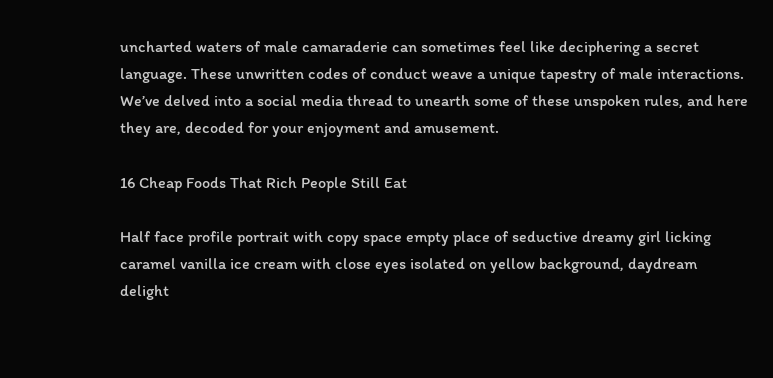uncharted waters of male camaraderie can sometimes feel like deciphering a secret language. These unwritten codes of conduct weave a unique tapestry of male interactions. We’ve delved into a social media thread to unearth some of these unspoken rules, and here they are, decoded for your enjoyment and amusement.

16 Cheap Foods That Rich People Still Eat

Half face profile portrait with copy space empty place of seductive dreamy girl licking caramel vanilla ice cream with close eyes isolated on yellow background, daydream delight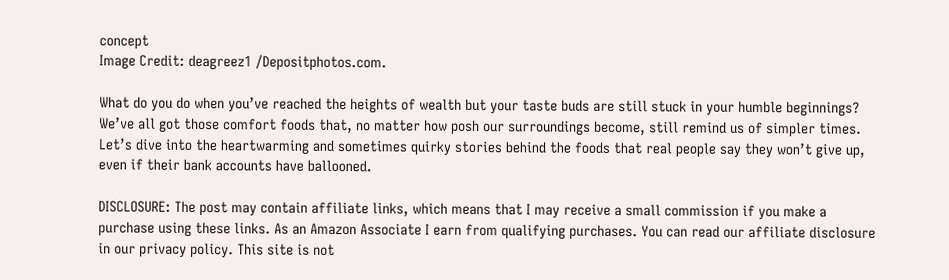concept
Image Credit: deagreez1 /Depositphotos.com.

What do you do when you’ve reached the heights of wealth but your taste buds are still stuck in your humble beginnings? We’ve all got those comfort foods that, no matter how posh our surroundings become, still remind us of simpler times. Let’s dive into the heartwarming and sometimes quirky stories behind the foods that real people say they won’t give up, even if their bank accounts have ballooned.

DISCLOSURE: The post may contain affiliate links, which means that I may receive a small commission if you make a purchase using these links. As an Amazon Associate I earn from qualifying purchases. You can read our affiliate disclosure in our privacy policy. This site is not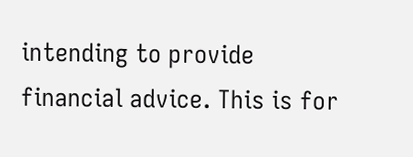intending to provide financial advice. This is for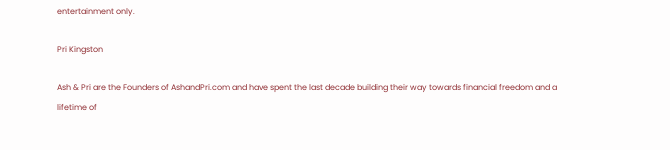entertainment only.

Pri Kingston

Ash & Pri are the Founders of AshandPri.com and have spent the last decade building their way towards financial freedom and a lifetime of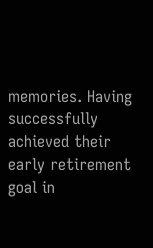memories. Having successfully achieved their early retirement goal in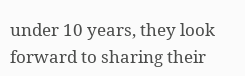under 10 years, they look forward to sharing their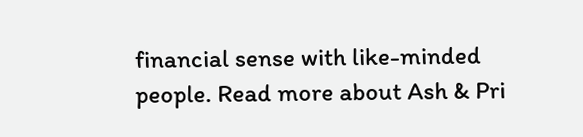financial sense with like-minded people. Read more about Ash & Pri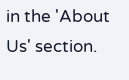in the 'About Us' section.